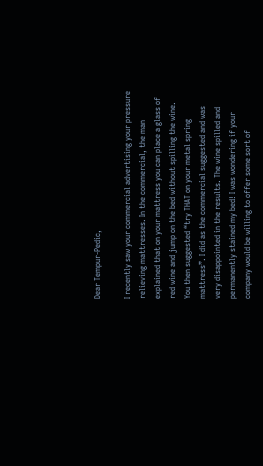Dear Tempur-Pedic,

I recently saw your commercial advertising your pressure relieving mattresses. In the commercial, the man explained that on your mattress you can place a glass of red wine and jump on the bed without spilling the wine. You then suggested “try THAT on your metal spring mattress”. I did as the commercial suggested and was very disappointed in the results. The wine spilled and permanently stained my bed! I was wondering if your company would be willing to offer some sort of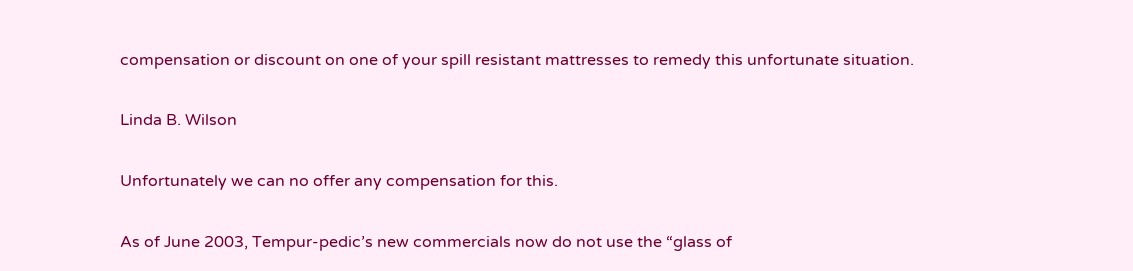compensation or discount on one of your spill resistant mattresses to remedy this unfortunate situation.

Linda B. Wilson

Unfortunately we can no offer any compensation for this.

As of June 2003, Tempur-pedic’s new commercials now do not use the “glass of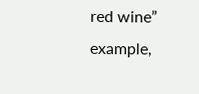red wine” example,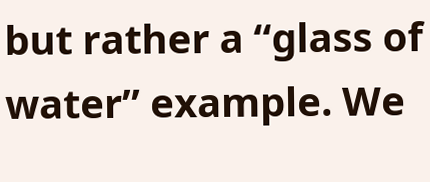but rather a “glass of water” example. We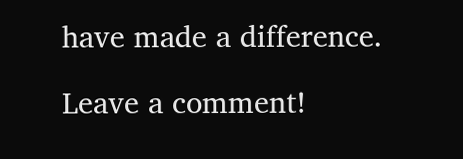have made a difference.

Leave a comment!